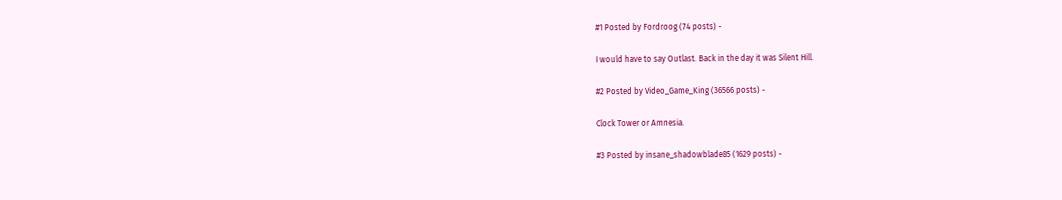#1 Posted by Fordroog (74 posts) -

I would have to say Outlast. Back in the day it was Silent Hill.

#2 Posted by Video_Game_King (36566 posts) -

Clock Tower or Amnesia.

#3 Posted by insane_shadowblade85 (1629 posts) -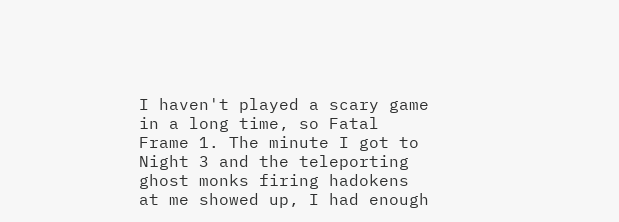I haven't played a scary game in a long time, so Fatal Frame 1. The minute I got to Night 3 and the teleporting ghost monks firing hadokens at me showed up, I had enough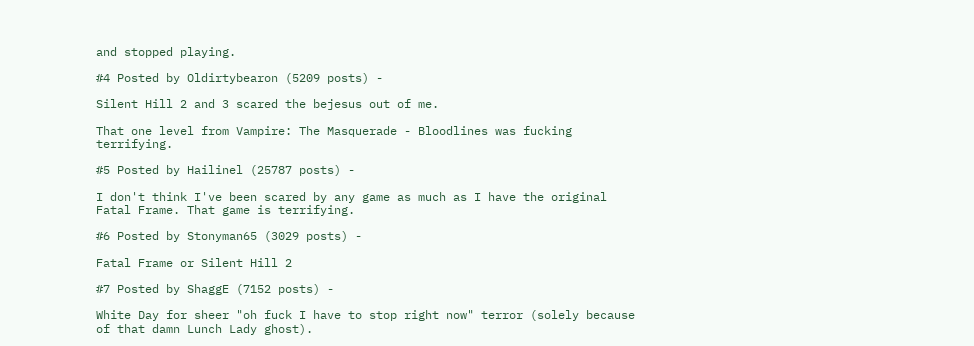and stopped playing.

#4 Posted by Oldirtybearon (5209 posts) -

Silent Hill 2 and 3 scared the bejesus out of me.

That one level from Vampire: The Masquerade - Bloodlines was fucking terrifying.

#5 Posted by Hailinel (25787 posts) -

I don't think I've been scared by any game as much as I have the original Fatal Frame. That game is terrifying.

#6 Posted by Stonyman65 (3029 posts) -

Fatal Frame or Silent Hill 2

#7 Posted by ShaggE (7152 posts) -

White Day for sheer "oh fuck I have to stop right now" terror (solely because of that damn Lunch Lady ghost).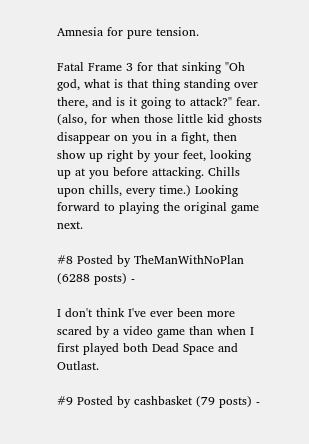Amnesia for pure tension.

Fatal Frame 3 for that sinking "Oh god, what is that thing standing over there, and is it going to attack?" fear. (also, for when those little kid ghosts disappear on you in a fight, then show up right by your feet, looking up at you before attacking. Chills upon chills, every time.) Looking forward to playing the original game next.

#8 Posted by TheManWithNoPlan (6288 posts) -

I don't think I've ever been more scared by a video game than when I first played both Dead Space and Outlast.

#9 Posted by cashbasket (79 posts) -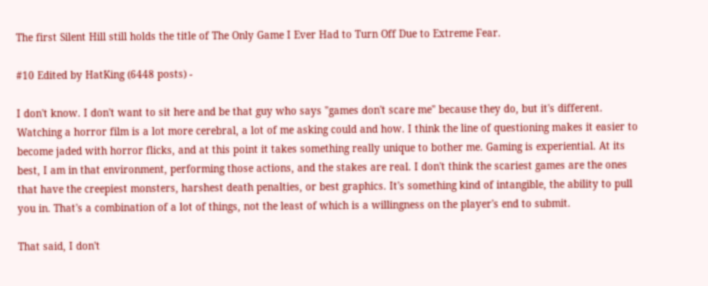The first Silent Hill still holds the title of The Only Game I Ever Had to Turn Off Due to Extreme Fear.

#10 Edited by HatKing (6448 posts) -

I don't know. I don't want to sit here and be that guy who says "games don't scare me" because they do, but it's different. Watching a horror film is a lot more cerebral, a lot of me asking could and how. I think the line of questioning makes it easier to become jaded with horror flicks, and at this point it takes something really unique to bother me. Gaming is experiential. At its best, I am in that environment, performing those actions, and the stakes are real. I don't think the scariest games are the ones that have the creepiest monsters, harshest death penalties, or best graphics. It's something kind of intangible, the ability to pull you in. That's a combination of a lot of things, not the least of which is a willingness on the player's end to submit.

That said, I don't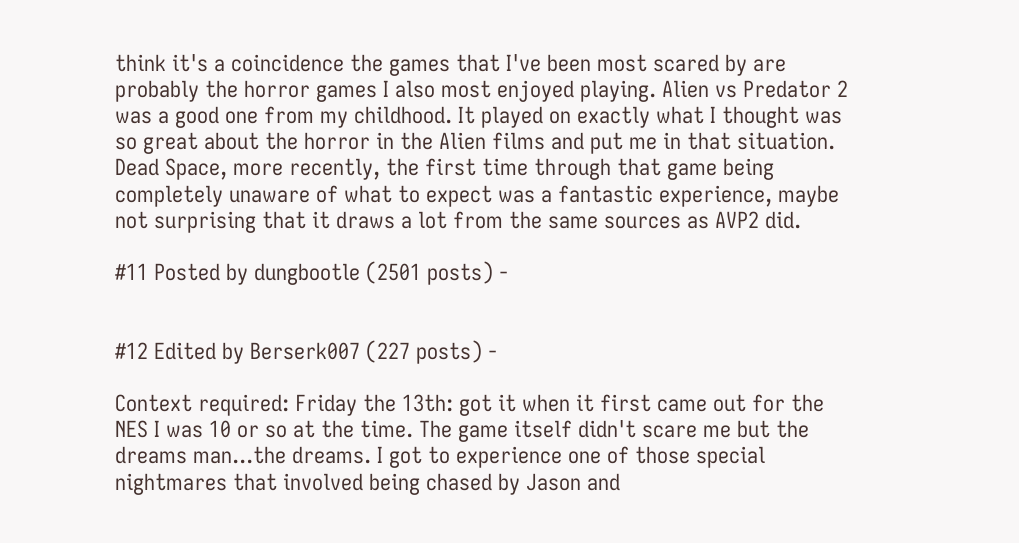think it's a coincidence the games that I've been most scared by are probably the horror games I also most enjoyed playing. Alien vs Predator 2 was a good one from my childhood. It played on exactly what I thought was so great about the horror in the Alien films and put me in that situation. Dead Space, more recently, the first time through that game being completely unaware of what to expect was a fantastic experience, maybe not surprising that it draws a lot from the same sources as AVP2 did.

#11 Posted by dungbootle (2501 posts) -


#12 Edited by Berserk007 (227 posts) -

Context required: Friday the 13th: got it when it first came out for the NES I was 10 or so at the time. The game itself didn't scare me but the dreams man...the dreams. I got to experience one of those special nightmares that involved being chased by Jason and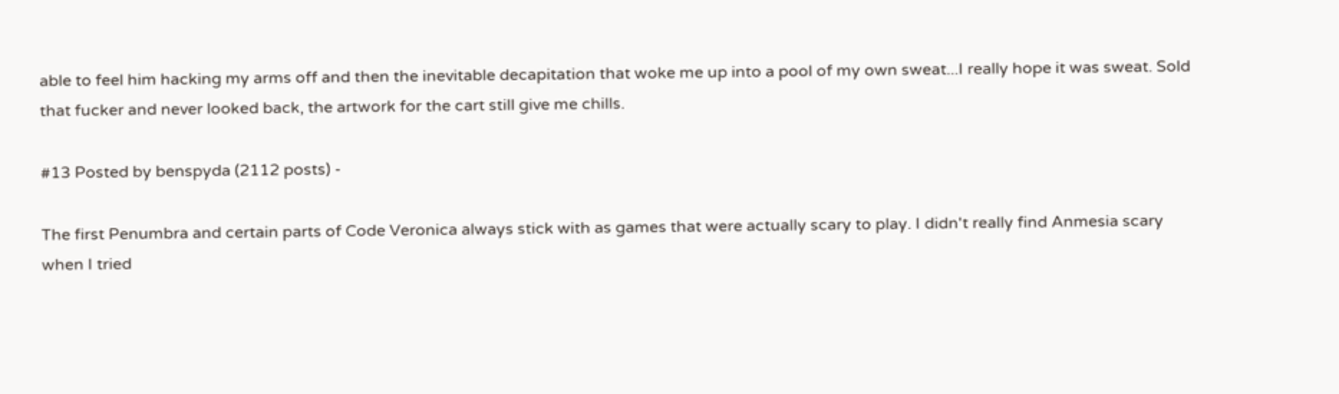able to feel him hacking my arms off and then the inevitable decapitation that woke me up into a pool of my own sweat...I really hope it was sweat. Sold that fucker and never looked back, the artwork for the cart still give me chills.

#13 Posted by benspyda (2112 posts) -

The first Penumbra and certain parts of Code Veronica always stick with as games that were actually scary to play. I didn't really find Anmesia scary when I tried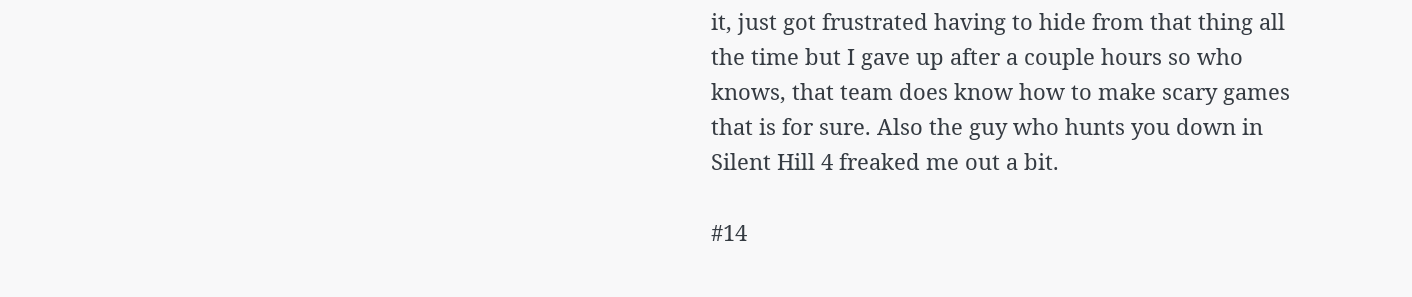it, just got frustrated having to hide from that thing all the time but I gave up after a couple hours so who knows, that team does know how to make scary games that is for sure. Also the guy who hunts you down in Silent Hill 4 freaked me out a bit.

#14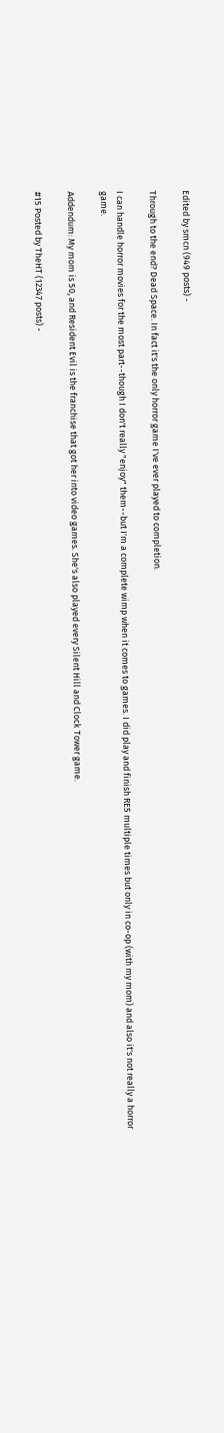Edited by smcn (949 posts) -

Through to the end? Dead Space. In fact it's the only horror game I've ever played to completion.

I can handle horror movies for the most part--though I don't really "enjoy" them--but I'm a complete wimp when it comes to games. I did play and finish RE5 multiple times but only in co-op (with my mom) and also it's not really a horror game.

Addendum: My mom is 50, and Resident Evil is the franchise that got her into video games. She's also played every Silent Hill and Clock Tower game.

#15 Posted by TheHT (12347 posts) -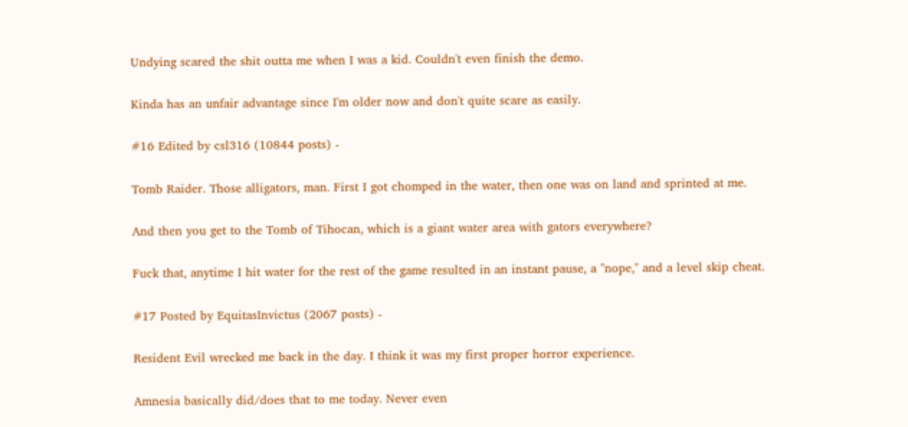Undying scared the shit outta me when I was a kid. Couldn't even finish the demo.

Kinda has an unfair advantage since I'm older now and don't quite scare as easily.

#16 Edited by csl316 (10844 posts) -

Tomb Raider. Those alligators, man. First I got chomped in the water, then one was on land and sprinted at me.

And then you get to the Tomb of Tihocan, which is a giant water area with gators everywhere?

Fuck that, anytime I hit water for the rest of the game resulted in an instant pause, a "nope," and a level skip cheat.

#17 Posted by EquitasInvictus (2067 posts) -

Resident Evil wrecked me back in the day. I think it was my first proper horror experience.

Amnesia basically did/does that to me today. Never even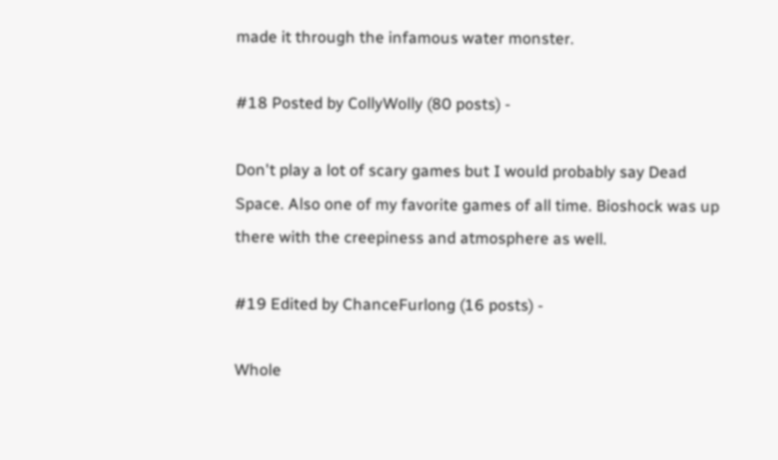made it through the infamous water monster.

#18 Posted by CollyWolly (80 posts) -

Don't play a lot of scary games but I would probably say Dead Space. Also one of my favorite games of all time. Bioshock was up there with the creepiness and atmosphere as well.

#19 Edited by ChanceFurlong (16 posts) -

Whole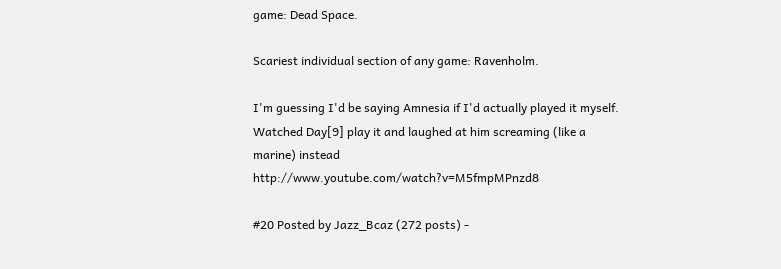game: Dead Space.

Scariest individual section of any game: Ravenholm.

I'm guessing I'd be saying Amnesia if I'd actually played it myself. Watched Day[9] play it and laughed at him screaming (like a marine) instead http://www.youtube.com/watch?v=M5fmpMPnzd8

#20 Posted by Jazz_Bcaz (272 posts) -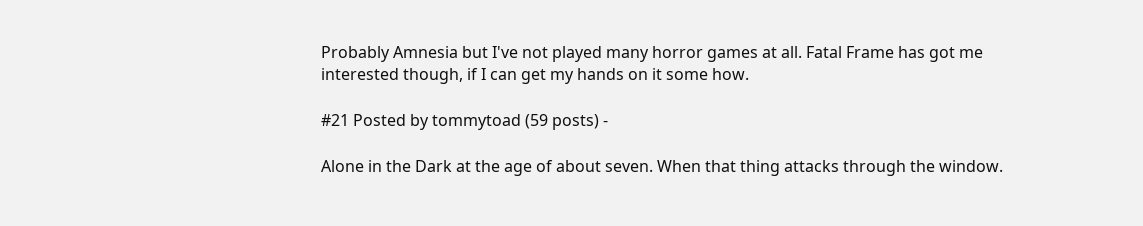Probably Amnesia but I've not played many horror games at all. Fatal Frame has got me interested though, if I can get my hands on it some how.

#21 Posted by tommytoad (59 posts) -

Alone in the Dark at the age of about seven. When that thing attacks through the window.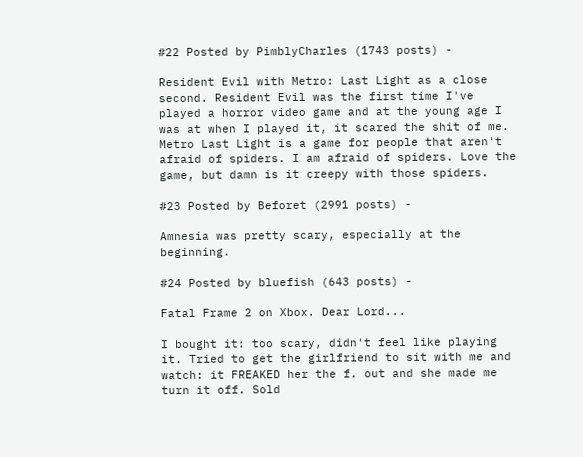#22 Posted by PimblyCharles (1743 posts) -

Resident Evil with Metro: Last Light as a close second. Resident Evil was the first time I've played a horror video game and at the young age I was at when I played it, it scared the shit of me. Metro Last Light is a game for people that aren't afraid of spiders. I am afraid of spiders. Love the game, but damn is it creepy with those spiders.

#23 Posted by Beforet (2991 posts) -

Amnesia was pretty scary, especially at the beginning.

#24 Posted by bluefish (643 posts) -

Fatal Frame 2 on Xbox. Dear Lord...

I bought it: too scary, didn't feel like playing it. Tried to get the girlfriend to sit with me and watch: it FREAKED her the f. out and she made me turn it off. Sold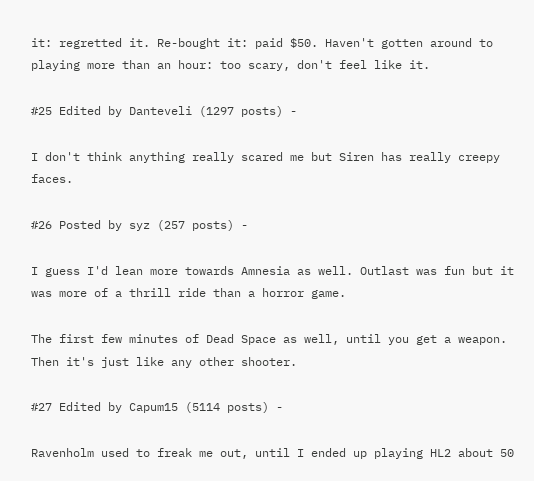it: regretted it. Re-bought it: paid $50. Haven't gotten around to playing more than an hour: too scary, don't feel like it.

#25 Edited by Danteveli (1297 posts) -

I don't think anything really scared me but Siren has really creepy faces.

#26 Posted by syz (257 posts) -

I guess I'd lean more towards Amnesia as well. Outlast was fun but it was more of a thrill ride than a horror game.

The first few minutes of Dead Space as well, until you get a weapon. Then it's just like any other shooter.

#27 Edited by Capum15 (5114 posts) -

Ravenholm used to freak me out, until I ended up playing HL2 about 50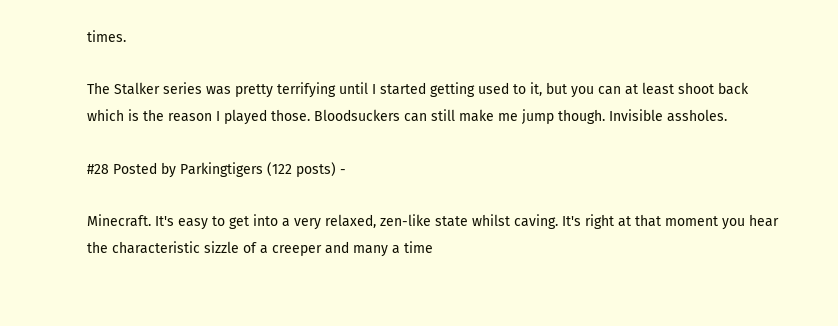times.

The Stalker series was pretty terrifying until I started getting used to it, but you can at least shoot back which is the reason I played those. Bloodsuckers can still make me jump though. Invisible assholes.

#28 Posted by Parkingtigers (122 posts) -

Minecraft. It's easy to get into a very relaxed, zen-like state whilst caving. It's right at that moment you hear the characteristic sizzle of a creeper and many a time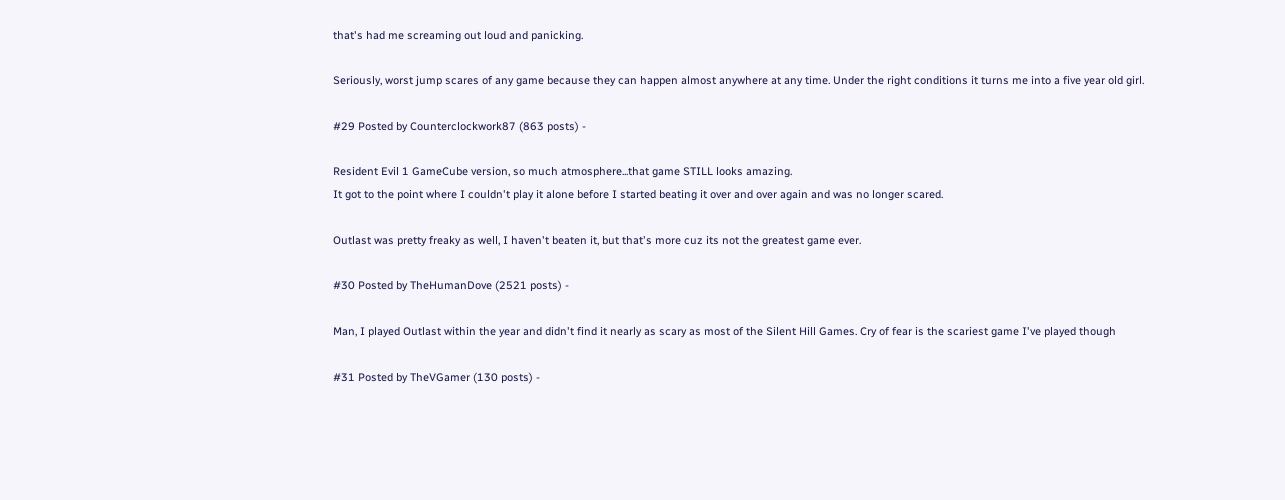that's had me screaming out loud and panicking.

Seriously, worst jump scares of any game because they can happen almost anywhere at any time. Under the right conditions it turns me into a five year old girl.

#29 Posted by Counterclockwork87 (863 posts) -

Resident Evil 1 GameCube version, so much atmosphere...that game STILL looks amazing.
It got to the point where I couldn't play it alone before I started beating it over and over again and was no longer scared.

Outlast was pretty freaky as well, I haven't beaten it, but that's more cuz its not the greatest game ever.

#30 Posted by TheHumanDove (2521 posts) -

Man, I played Outlast within the year and didn't find it nearly as scary as most of the Silent Hill Games. Cry of fear is the scariest game I've played though

#31 Posted by TheVGamer (130 posts) -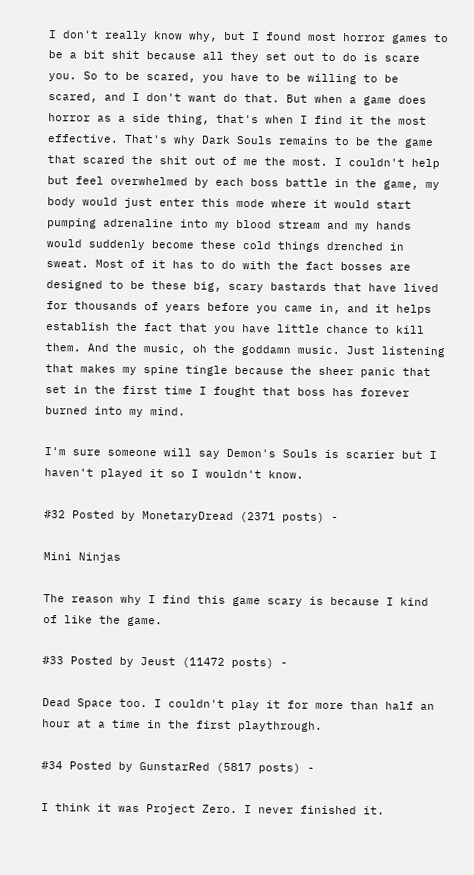I don't really know why, but I found most horror games to be a bit shit because all they set out to do is scare you. So to be scared, you have to be willing to be scared, and I don't want do that. But when a game does horror as a side thing, that's when I find it the most effective. That's why Dark Souls remains to be the game that scared the shit out of me the most. I couldn't help but feel overwhelmed by each boss battle in the game, my body would just enter this mode where it would start pumping adrenaline into my blood stream and my hands would suddenly become these cold things drenched in sweat. Most of it has to do with the fact bosses are designed to be these big, scary bastards that have lived for thousands of years before you came in, and it helps establish the fact that you have little chance to kill them. And the music, oh the goddamn music. Just listening that makes my spine tingle because the sheer panic that set in the first time I fought that boss has forever burned into my mind.

I'm sure someone will say Demon's Souls is scarier but I haven't played it so I wouldn't know.

#32 Posted by MonetaryDread (2371 posts) -

Mini Ninjas

The reason why I find this game scary is because I kind of like the game.

#33 Posted by Jeust (11472 posts) -

Dead Space too. I couldn't play it for more than half an hour at a time in the first playthrough.

#34 Posted by GunstarRed (5817 posts) -

I think it was Project Zero. I never finished it.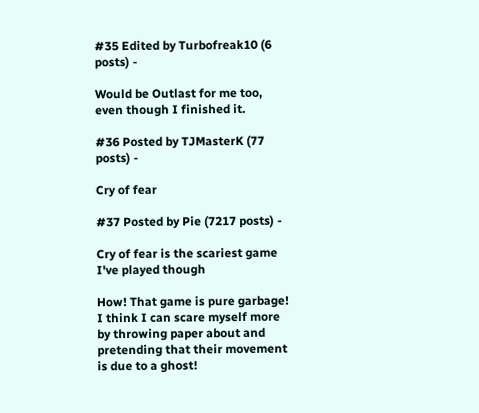#35 Edited by Turbofreak10 (6 posts) -

Would be Outlast for me too, even though I finished it.

#36 Posted by TJMasterK (77 posts) -

Cry of fear

#37 Posted by Pie (7217 posts) -

Cry of fear is the scariest game I've played though

How! That game is pure garbage! I think I can scare myself more by throwing paper about and pretending that their movement is due to a ghost!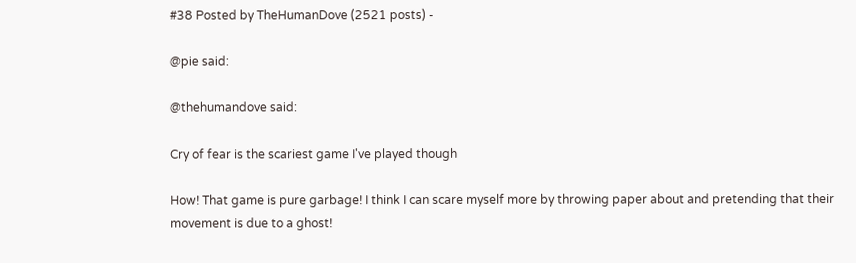#38 Posted by TheHumanDove (2521 posts) -

@pie said:

@thehumandove said:

Cry of fear is the scariest game I've played though

How! That game is pure garbage! I think I can scare myself more by throwing paper about and pretending that their movement is due to a ghost!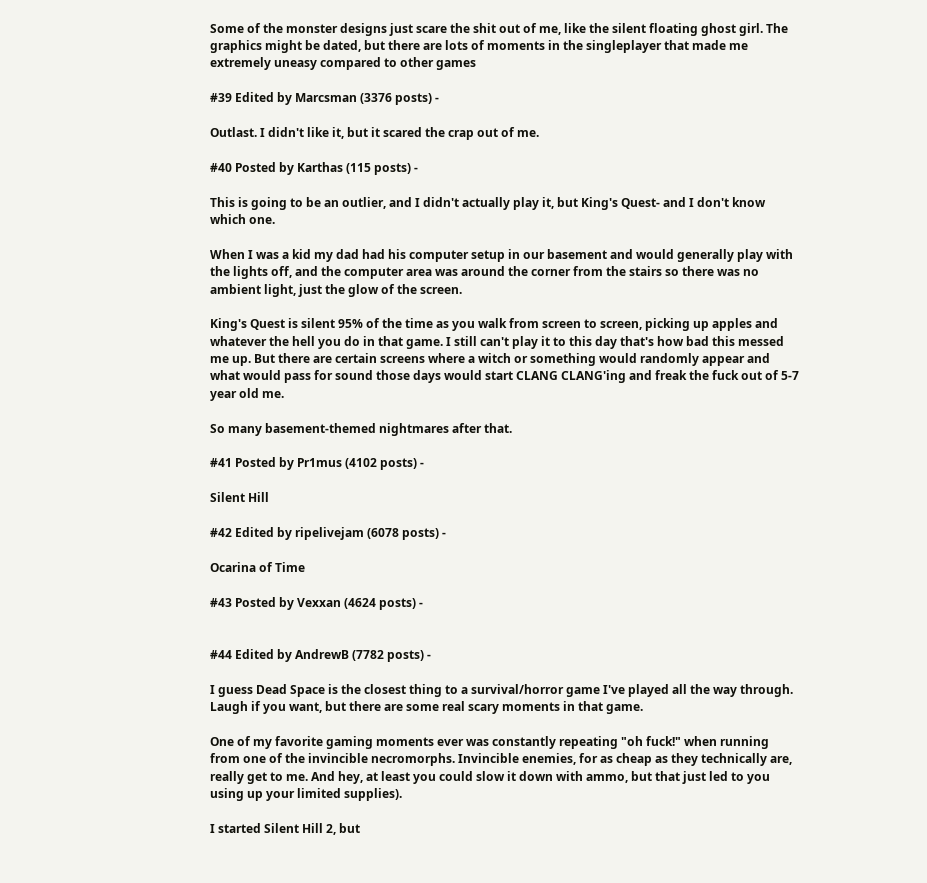Some of the monster designs just scare the shit out of me, like the silent floating ghost girl. The graphics might be dated, but there are lots of moments in the singleplayer that made me extremely uneasy compared to other games

#39 Edited by Marcsman (3376 posts) -

Outlast. I didn't like it, but it scared the crap out of me.

#40 Posted by Karthas (115 posts) -

This is going to be an outlier, and I didn't actually play it, but King's Quest- and I don't know which one.

When I was a kid my dad had his computer setup in our basement and would generally play with the lights off, and the computer area was around the corner from the stairs so there was no ambient light, just the glow of the screen.

King's Quest is silent 95% of the time as you walk from screen to screen, picking up apples and whatever the hell you do in that game. I still can't play it to this day that's how bad this messed me up. But there are certain screens where a witch or something would randomly appear and what would pass for sound those days would start CLANG CLANG'ing and freak the fuck out of 5-7 year old me.

So many basement-themed nightmares after that.

#41 Posted by Pr1mus (4102 posts) -

Silent Hill

#42 Edited by ripelivejam (6078 posts) -

Ocarina of Time

#43 Posted by Vexxan (4624 posts) -


#44 Edited by AndrewB (7782 posts) -

I guess Dead Space is the closest thing to a survival/horror game I've played all the way through. Laugh if you want, but there are some real scary moments in that game.

One of my favorite gaming moments ever was constantly repeating "oh fuck!" when running from one of the invincible necromorphs. Invincible enemies, for as cheap as they technically are, really get to me. And hey, at least you could slow it down with ammo, but that just led to you using up your limited supplies).

I started Silent Hill 2, but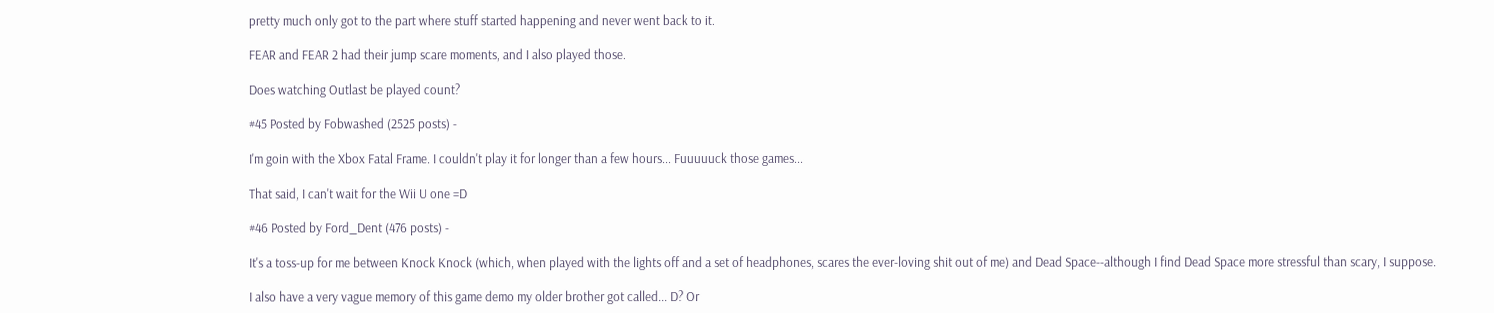pretty much only got to the part where stuff started happening and never went back to it.

FEAR and FEAR 2 had their jump scare moments, and I also played those.

Does watching Outlast be played count?

#45 Posted by Fobwashed (2525 posts) -

I'm goin with the Xbox Fatal Frame. I couldn't play it for longer than a few hours... Fuuuuuck those games...

That said, I can't wait for the Wii U one =D

#46 Posted by Ford_Dent (476 posts) -

It's a toss-up for me between Knock Knock (which, when played with the lights off and a set of headphones, scares the ever-loving shit out of me) and Dead Space--although I find Dead Space more stressful than scary, I suppose.

I also have a very vague memory of this game demo my older brother got called... D? Or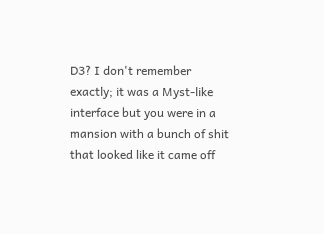D3? I don't remember exactly; it was a Myst-like interface but you were in a mansion with a bunch of shit that looked like it came off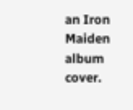an Iron Maiden album cover.